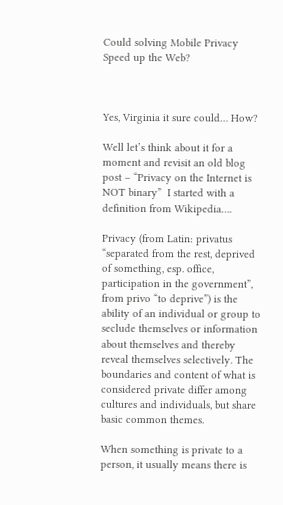Could solving Mobile Privacy Speed up the Web?



Yes, Virginia it sure could… How?

Well let’s think about it for a moment and revisit an old blog post – “Privacy on the Internet is NOT binary”  I started with a definition from Wikipedia….

Privacy (from Latin: privatus “separated from the rest, deprived of something, esp. office, participation in the government”, from privo “to deprive”) is the ability of an individual or group to seclude themselves or information about themselves and thereby reveal themselves selectively. The boundaries and content of what is considered private differ among cultures and individuals, but share basic common themes.

When something is private to a person, it usually means there is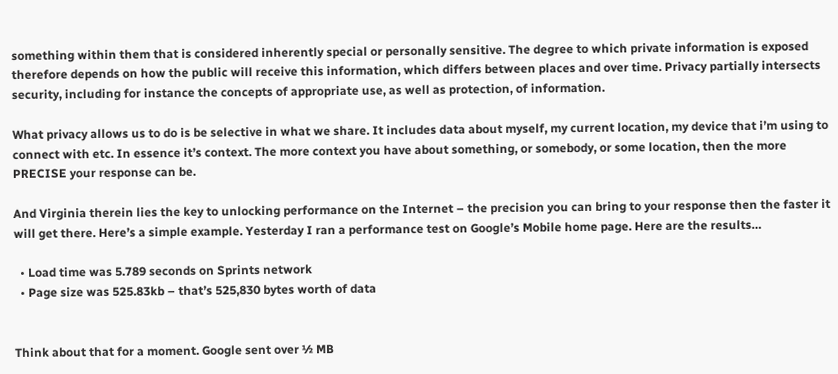something within them that is considered inherently special or personally sensitive. The degree to which private information is exposed therefore depends on how the public will receive this information, which differs between places and over time. Privacy partially intersects security, including for instance the concepts of appropriate use, as well as protection, of information.

What privacy allows us to do is be selective in what we share. It includes data about myself, my current location, my device that i’m using to connect with etc. In essence it’s context. The more context you have about something, or somebody, or some location, then the more PRECISE your response can be.

And Virginia therein lies the key to unlocking performance on the Internet – the precision you can bring to your response then the faster it will get there. Here’s a simple example. Yesterday I ran a performance test on Google’s Mobile home page. Here are the results…

  • Load time was 5.789 seconds on Sprints network
  • Page size was 525.83kb – that’s 525,830 bytes worth of data


Think about that for a moment. Google sent over ½ MB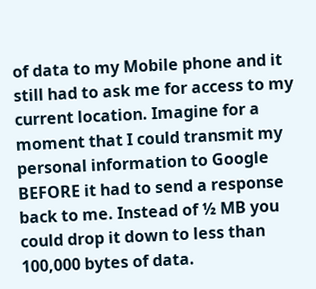of data to my Mobile phone and it still had to ask me for access to my current location. Imagine for a moment that I could transmit my personal information to Google BEFORE it had to send a response back to me. Instead of ½ MB you could drop it down to less than 100,000 bytes of data.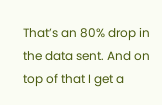That’s an 80% drop in the data sent. And on top of that I get a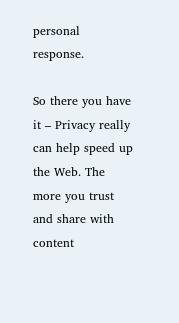personal response.

So there you have it – Privacy really can help speed up the Web. The more you trust and share with content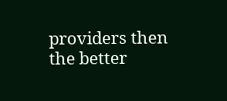providers then the better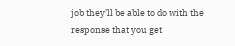job they’ll be able to do with the response that you get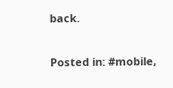back.

Posted in: #mobile,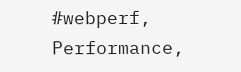#webperf, Performance,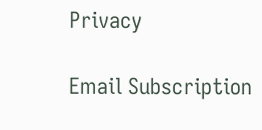Privacy

Email Subscription